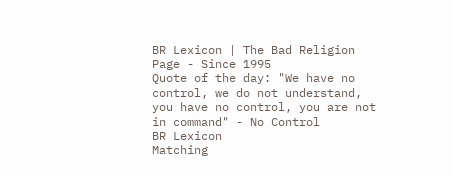BR Lexicon | The Bad Religion Page - Since 1995
Quote of the day: "We have no control, we do not understand, you have no control, you are not in command" - No Control
BR Lexicon
Matching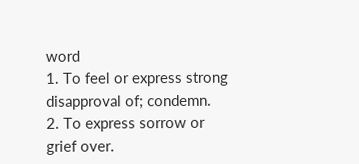word
1. To feel or express strong disapproval of; condemn.
2. To express sorrow or grief over.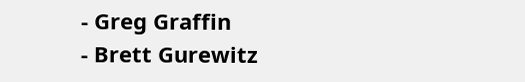- Greg Graffin
- Brett Gurewitz